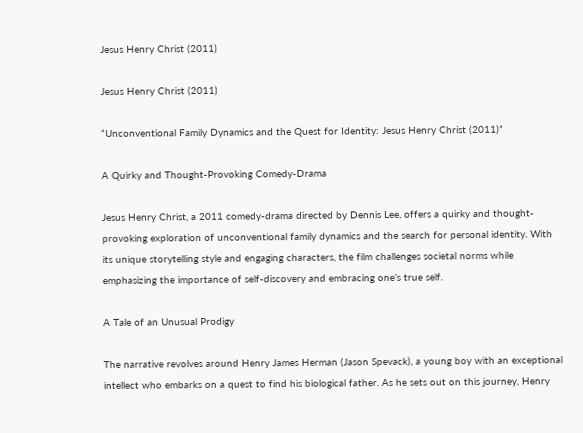Jesus Henry Christ (2011)

Jesus Henry Christ (2011)

“Unconventional Family Dynamics and the Quest for Identity: Jesus Henry Christ (2011)”

A Quirky and Thought-Provoking Comedy-Drama

Jesus Henry Christ, a 2011 comedy-drama directed by Dennis Lee, offers a quirky and thought-provoking exploration of unconventional family dynamics and the search for personal identity. With its unique storytelling style and engaging characters, the film challenges societal norms while emphasizing the importance of self-discovery and embracing one’s true self.

A Tale of an Unusual Prodigy

The narrative revolves around Henry James Herman (Jason Spevack), a young boy with an exceptional intellect who embarks on a quest to find his biological father. As he sets out on this journey, Henry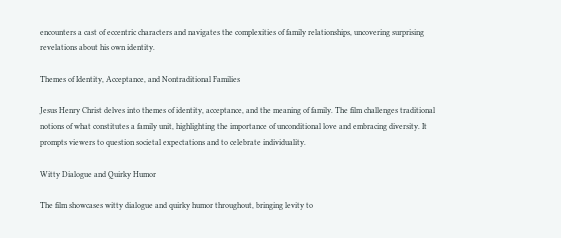encounters a cast of eccentric characters and navigates the complexities of family relationships, uncovering surprising revelations about his own identity.

Themes of Identity, Acceptance, and Nontraditional Families

Jesus Henry Christ delves into themes of identity, acceptance, and the meaning of family. The film challenges traditional notions of what constitutes a family unit, highlighting the importance of unconditional love and embracing diversity. It prompts viewers to question societal expectations and to celebrate individuality.

Witty Dialogue and Quirky Humor

The film showcases witty dialogue and quirky humor throughout, bringing levity to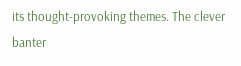its thought-provoking themes. The clever banter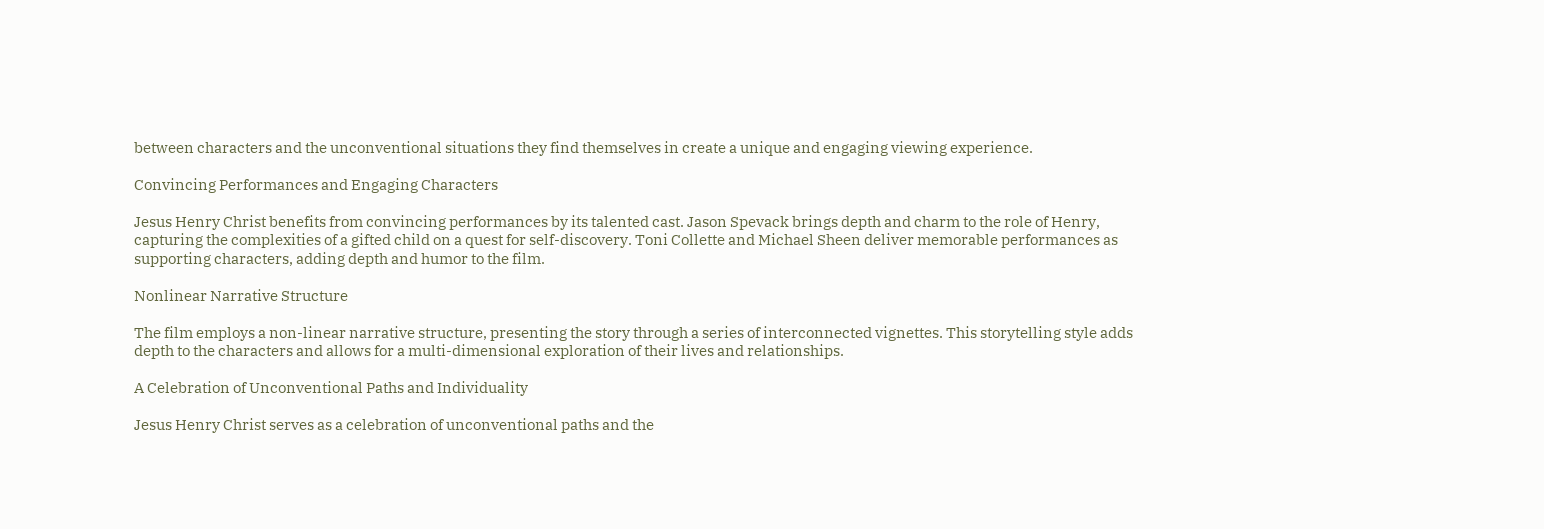between characters and the unconventional situations they find themselves in create a unique and engaging viewing experience.

Convincing Performances and Engaging Characters

Jesus Henry Christ benefits from convincing performances by its talented cast. Jason Spevack brings depth and charm to the role of Henry, capturing the complexities of a gifted child on a quest for self-discovery. Toni Collette and Michael Sheen deliver memorable performances as supporting characters, adding depth and humor to the film.

Nonlinear Narrative Structure

The film employs a non-linear narrative structure, presenting the story through a series of interconnected vignettes. This storytelling style adds depth to the characters and allows for a multi-dimensional exploration of their lives and relationships.

A Celebration of Unconventional Paths and Individuality

Jesus Henry Christ serves as a celebration of unconventional paths and the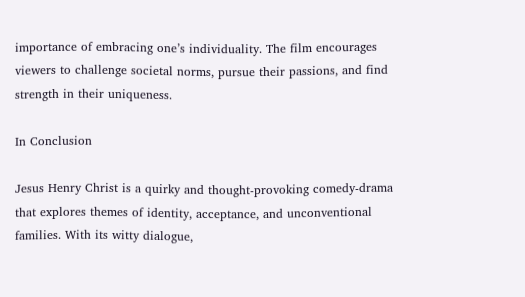importance of embracing one’s individuality. The film encourages viewers to challenge societal norms, pursue their passions, and find strength in their uniqueness.

In Conclusion

Jesus Henry Christ is a quirky and thought-provoking comedy-drama that explores themes of identity, acceptance, and unconventional families. With its witty dialogue,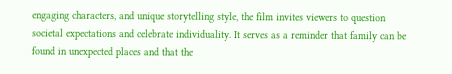engaging characters, and unique storytelling style, the film invites viewers to question societal expectations and celebrate individuality. It serves as a reminder that family can be found in unexpected places and that the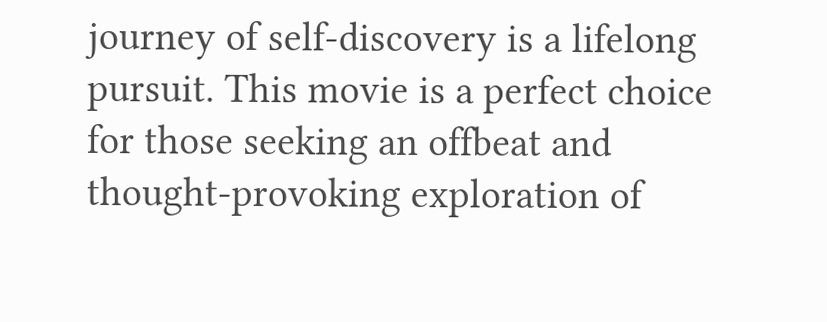journey of self-discovery is a lifelong pursuit. This movie is a perfect choice for those seeking an offbeat and thought-provoking exploration of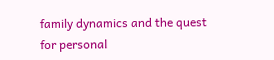family dynamics and the quest for personal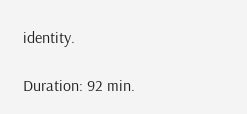identity.

Duration: 92 min.